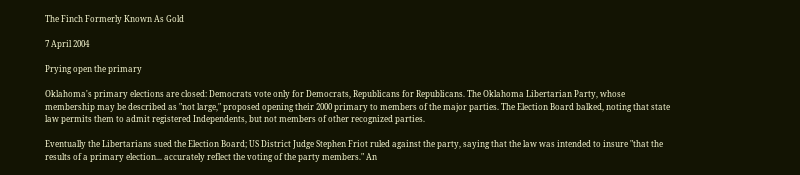The Finch Formerly Known As Gold

7 April 2004

Prying open the primary

Oklahoma's primary elections are closed: Democrats vote only for Democrats, Republicans for Republicans. The Oklahoma Libertarian Party, whose membership may be described as "not large," proposed opening their 2000 primary to members of the major parties. The Election Board balked, noting that state law permits them to admit registered Independents, but not members of other recognized parties.

Eventually the Libertarians sued the Election Board; US District Judge Stephen Friot ruled against the party, saying that the law was intended to insure "that the results of a primary election... accurately reflect the voting of the party members." An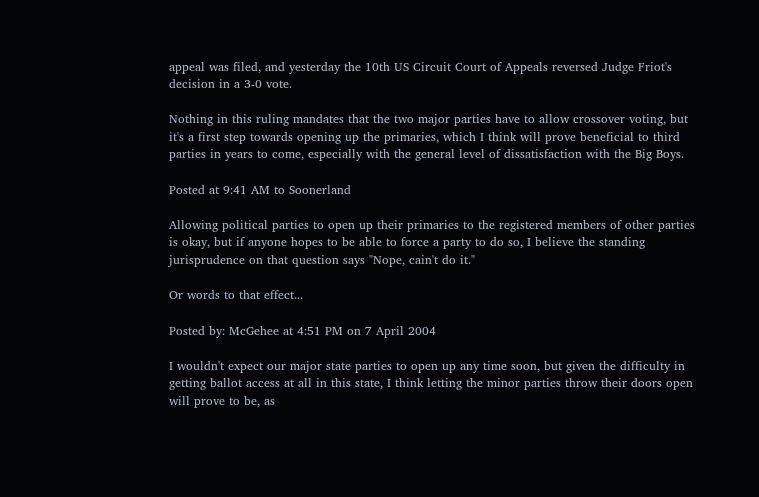appeal was filed, and yesterday the 10th US Circuit Court of Appeals reversed Judge Friot's decision in a 3-0 vote.

Nothing in this ruling mandates that the two major parties have to allow crossover voting, but it's a first step towards opening up the primaries, which I think will prove beneficial to third parties in years to come, especially with the general level of dissatisfaction with the Big Boys.

Posted at 9:41 AM to Soonerland

Allowing political parties to open up their primaries to the registered members of other parties is okay, but if anyone hopes to be able to force a party to do so, I believe the standing jurisprudence on that question says "Nope, cain't do it."

Or words to that effect...

Posted by: McGehee at 4:51 PM on 7 April 2004

I wouldn't expect our major state parties to open up any time soon, but given the difficulty in getting ballot access at all in this state, I think letting the minor parties throw their doors open will prove to be, as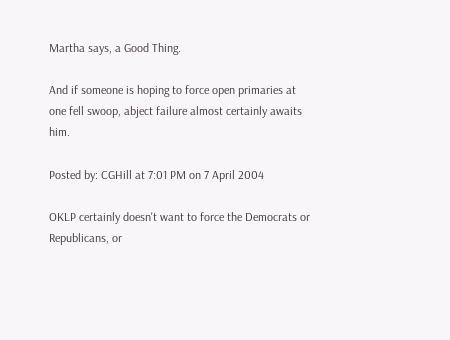Martha says, a Good Thing.

And if someone is hoping to force open primaries at one fell swoop, abject failure almost certainly awaits him.

Posted by: CGHill at 7:01 PM on 7 April 2004

OKLP certainly doesn't want to force the Democrats or Republicans, or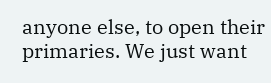anyone else, to open their primaries. We just want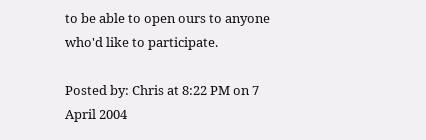to be able to open ours to anyone who'd like to participate.

Posted by: Chris at 8:22 PM on 7 April 2004